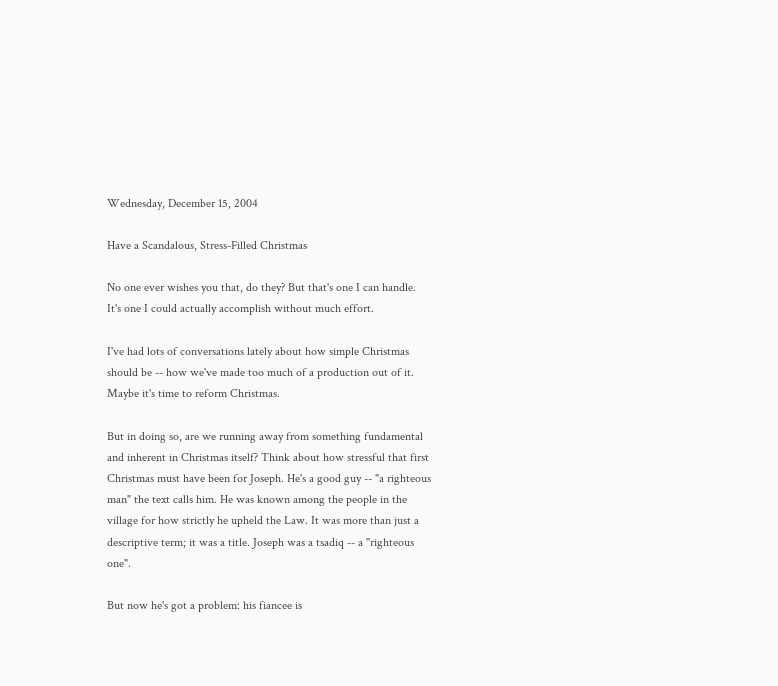Wednesday, December 15, 2004

Have a Scandalous, Stress-Filled Christmas

No one ever wishes you that, do they? But that's one I can handle. It's one I could actually accomplish without much effort.

I've had lots of conversations lately about how simple Christmas should be -- how we've made too much of a production out of it. Maybe it's time to reform Christmas.

But in doing so, are we running away from something fundamental and inherent in Christmas itself? Think about how stressful that first Christmas must have been for Joseph. He's a good guy -- "a righteous man" the text calls him. He was known among the people in the village for how strictly he upheld the Law. It was more than just a descriptive term; it was a title. Joseph was a tsadiq -- a "righteous one".

But now he's got a problem: his fiancee is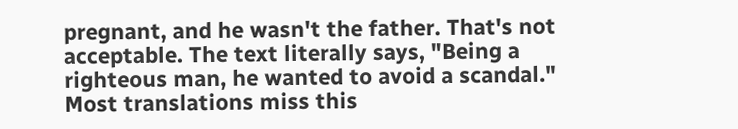pregnant, and he wasn't the father. That's not acceptable. The text literally says, "Being a righteous man, he wanted to avoid a scandal." Most translations miss this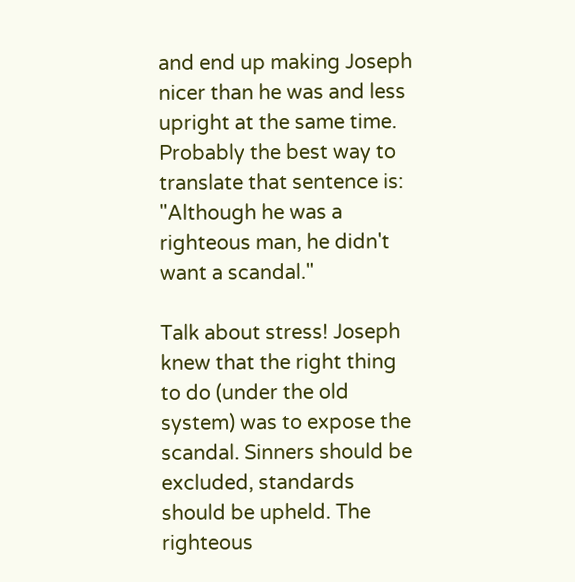and end up making Joseph nicer than he was and less upright at the same time. Probably the best way to translate that sentence is: "Although he was a righteous man, he didn't want a scandal."

Talk about stress! Joseph knew that the right thing to do (under the old system) was to expose the scandal. Sinners should be excluded, standards should be upheld. The righteous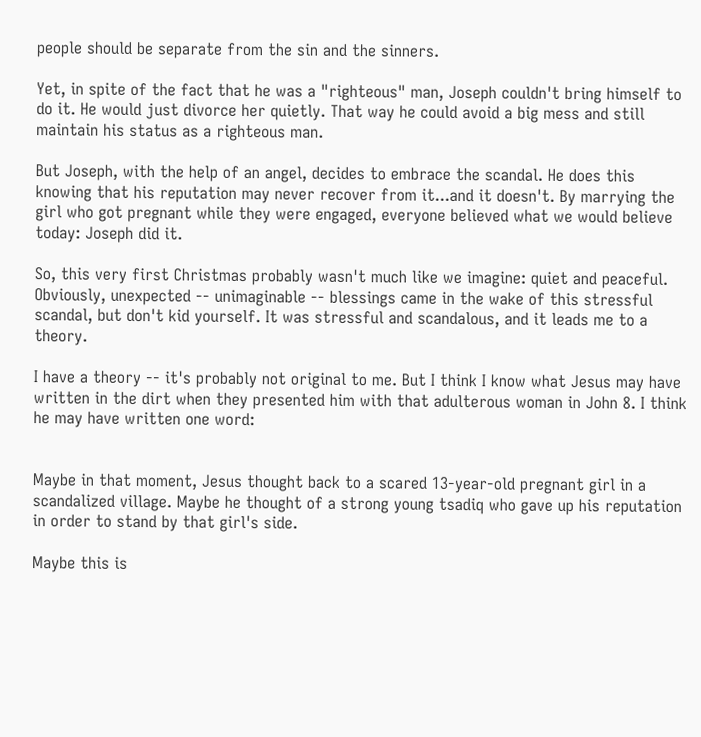people should be separate from the sin and the sinners.

Yet, in spite of the fact that he was a "righteous" man, Joseph couldn't bring himself to do it. He would just divorce her quietly. That way he could avoid a big mess and still maintain his status as a righteous man.

But Joseph, with the help of an angel, decides to embrace the scandal. He does this knowing that his reputation may never recover from it...and it doesn't. By marrying the girl who got pregnant while they were engaged, everyone believed what we would believe today: Joseph did it.

So, this very first Christmas probably wasn't much like we imagine: quiet and peaceful. Obviously, unexpected -- unimaginable -- blessings came in the wake of this stressful scandal, but don't kid yourself. It was stressful and scandalous, and it leads me to a theory.

I have a theory -- it's probably not original to me. But I think I know what Jesus may have written in the dirt when they presented him with that adulterous woman in John 8. I think he may have written one word:


Maybe in that moment, Jesus thought back to a scared 13-year-old pregnant girl in a scandalized village. Maybe he thought of a strong young tsadiq who gave up his reputation in order to stand by that girl's side.

Maybe this is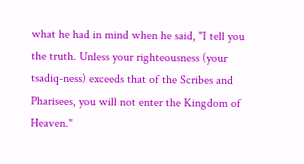what he had in mind when he said, "I tell you the truth. Unless your righteousness (your tsadiq-ness) exceeds that of the Scribes and Pharisees, you will not enter the Kingdom of Heaven."